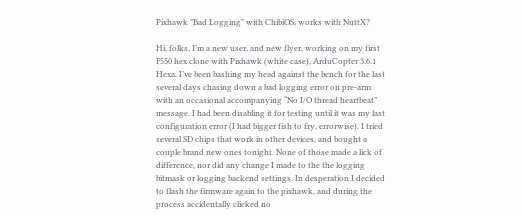Pixhawk "Bad Logging" with ChibiOS, works with NuttX?

Hi, folks, I’m a new user, and new flyer, working on my first F550 hex clone with Pixhawk (white case), ArduCopter 3.6.1 Hexa. I’ve been bashing my head against the bench for the last several days chasing down a bad logging error on pre-arm with an occasional accompanying “No I/O thread heartbeat” message. I had been disabling it for testing until it was my last configuration error (I had bigger fish to fry, errorwise). I tried several SD chips that work in other devices, and bought a couple brand new ones tonight. None of those made a lick of difference, nor did any change I made to the the logging bitmask or logging backend settings. In desperation I decided to flash the firmware again to the pixhawk, and during the process accidentally clicked no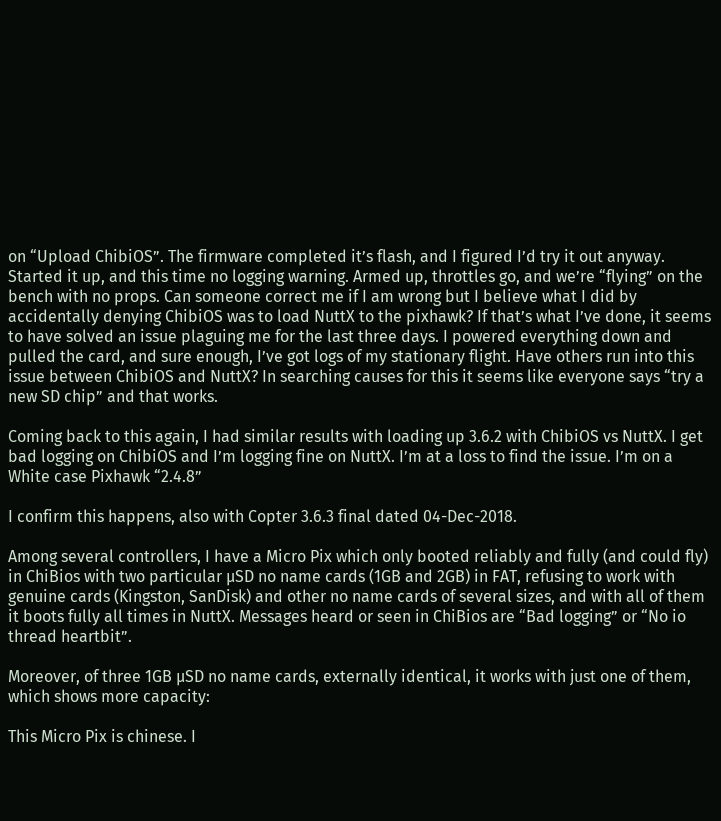on “Upload ChibiOS”. The firmware completed it’s flash, and I figured I’d try it out anyway. Started it up, and this time no logging warning. Armed up, throttles go, and we’re “flying” on the bench with no props. Can someone correct me if I am wrong but I believe what I did by accidentally denying ChibiOS was to load NuttX to the pixhawk? If that’s what I’ve done, it seems to have solved an issue plaguing me for the last three days. I powered everything down and pulled the card, and sure enough, I’ve got logs of my stationary flight. Have others run into this issue between ChibiOS and NuttX? In searching causes for this it seems like everyone says “try a new SD chip” and that works.

Coming back to this again, I had similar results with loading up 3.6.2 with ChibiOS vs NuttX. I get bad logging on ChibiOS and I’m logging fine on NuttX. I’m at a loss to find the issue. I’m on a White case Pixhawk “2.4.8”

I confirm this happens, also with Copter 3.6.3 final dated 04-Dec-2018.

Among several controllers, I have a Micro Pix which only booted reliably and fully (and could fly) in ChiBios with two particular µSD no name cards (1GB and 2GB) in FAT, refusing to work with genuine cards (Kingston, SanDisk) and other no name cards of several sizes, and with all of them it boots fully all times in NuttX. Messages heard or seen in ChiBios are “Bad logging” or “No io thread heartbit”.

Moreover, of three 1GB µSD no name cards, externally identical, it works with just one of them, which shows more capacity:

This Micro Pix is chinese. I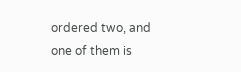ordered two, and one of them is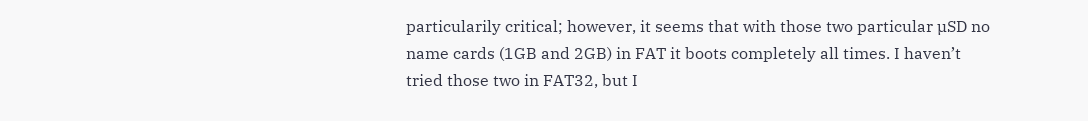particularily critical; however, it seems that with those two particular µSD no name cards (1GB and 2GB) in FAT it boots completely all times. I haven’t tried those two in FAT32, but I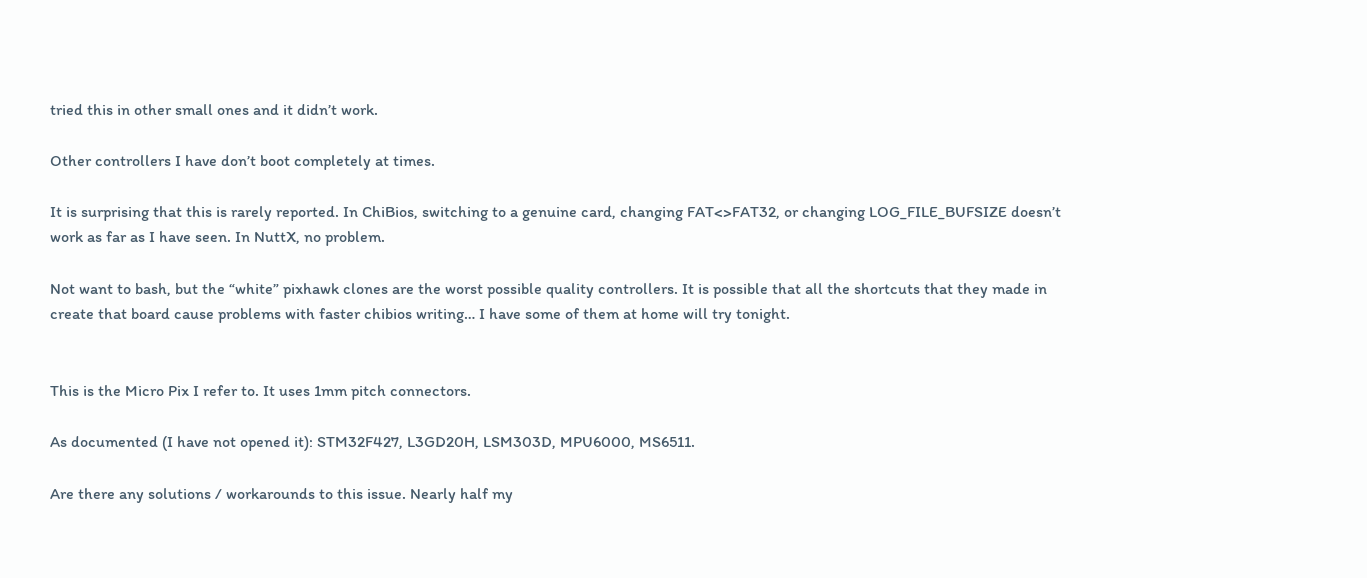tried this in other small ones and it didn’t work.

Other controllers I have don’t boot completely at times.

It is surprising that this is rarely reported. In ChiBios, switching to a genuine card, changing FAT<>FAT32, or changing LOG_FILE_BUFSIZE doesn’t work as far as I have seen. In NuttX, no problem.

Not want to bash, but the “white” pixhawk clones are the worst possible quality controllers. It is possible that all the shortcuts that they made in create that board cause problems with faster chibios writing… I have some of them at home will try tonight.


This is the Micro Pix I refer to. It uses 1mm pitch connectors.

As documented (I have not opened it): STM32F427, L3GD20H, LSM303D, MPU6000, MS6511.

Are there any solutions / workarounds to this issue. Nearly half my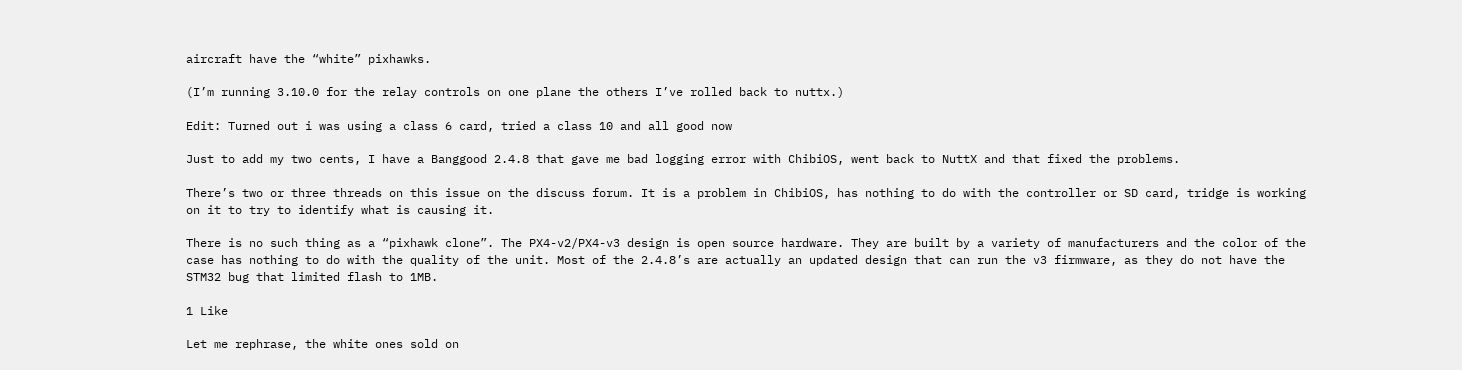aircraft have the “white” pixhawks.

(I’m running 3.10.0 for the relay controls on one plane the others I’ve rolled back to nuttx.)

Edit: Turned out i was using a class 6 card, tried a class 10 and all good now

Just to add my two cents, I have a Banggood 2.4.8 that gave me bad logging error with ChibiOS, went back to NuttX and that fixed the problems.

There’s two or three threads on this issue on the discuss forum. It is a problem in ChibiOS, has nothing to do with the controller or SD card, tridge is working on it to try to identify what is causing it.

There is no such thing as a “pixhawk clone”. The PX4-v2/PX4-v3 design is open source hardware. They are built by a variety of manufacturers and the color of the case has nothing to do with the quality of the unit. Most of the 2.4.8’s are actually an updated design that can run the v3 firmware, as they do not have the STM32 bug that limited flash to 1MB.

1 Like

Let me rephrase, the white ones sold on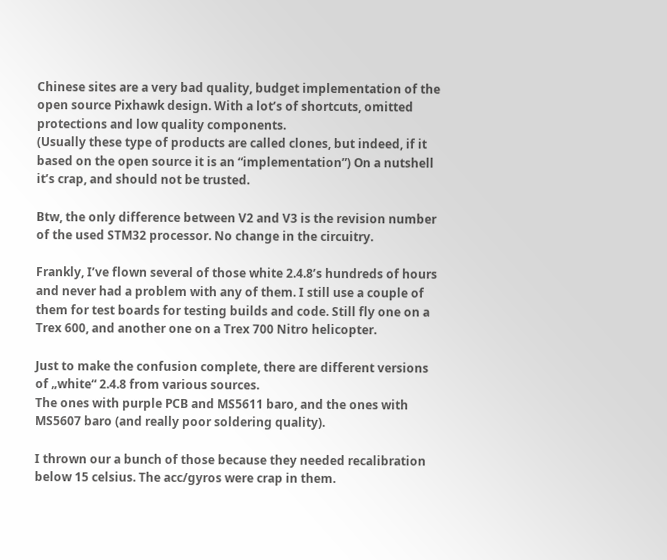Chinese sites are a very bad quality, budget implementation of the open source Pixhawk design. With a lot’s of shortcuts, omitted protections and low quality components.
(Usually these type of products are called clones, but indeed, if it based on the open source it is an “implementation”) On a nutshell it’s crap, and should not be trusted.

Btw, the only difference between V2 and V3 is the revision number of the used STM32 processor. No change in the circuitry.

Frankly, I’ve flown several of those white 2.4.8’s hundreds of hours and never had a problem with any of them. I still use a couple of them for test boards for testing builds and code. Still fly one on a Trex 600, and another one on a Trex 700 Nitro helicopter.

Just to make the confusion complete, there are different versions of „white“ 2.4.8 from various sources.
The ones with purple PCB and MS5611 baro, and the ones with MS5607 baro (and really poor soldering quality).

I thrown our a bunch of those because they needed recalibration below 15 celsius. The acc/gyros were crap in them.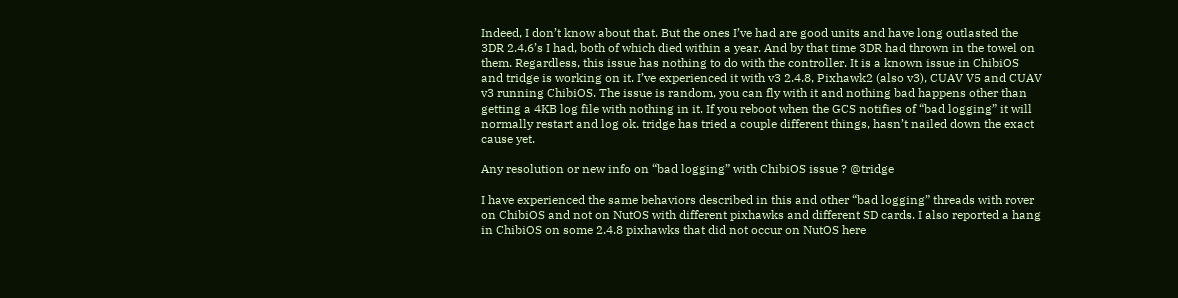Indeed, I don’t know about that. But the ones I’ve had are good units and have long outlasted the 3DR 2.4.6’s I had, both of which died within a year. And by that time 3DR had thrown in the towel on them. Regardless, this issue has nothing to do with the controller. It is a known issue in ChibiOS and tridge is working on it. I’ve experienced it with v3 2.4.8, Pixhawk2 (also v3), CUAV V5 and CUAV v3 running ChibiOS. The issue is random, you can fly with it and nothing bad happens other than getting a 4KB log file with nothing in it. If you reboot when the GCS notifies of “bad logging” it will normally restart and log ok. tridge has tried a couple different things, hasn’t nailed down the exact cause yet.

Any resolution or new info on “bad logging” with ChibiOS issue ? @tridge

I have experienced the same behaviors described in this and other “bad logging” threads with rover on ChibiOS and not on NutOS with different pixhawks and different SD cards. I also reported a hang in ChibiOS on some 2.4.8 pixhawks that did not occur on NutOS here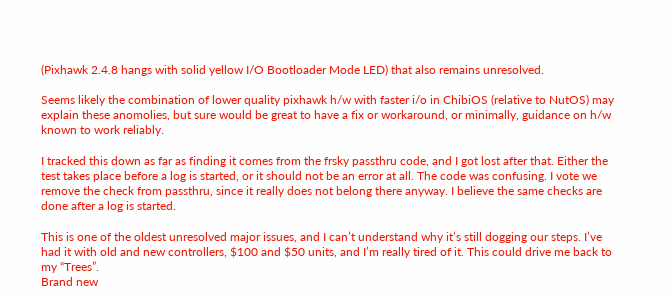(Pixhawk 2.4.8 hangs with solid yellow I/O Bootloader Mode LED) that also remains unresolved.

Seems likely the combination of lower quality pixhawk h/w with faster i/o in ChibiOS (relative to NutOS) may explain these anomolies, but sure would be great to have a fix or workaround, or minimally, guidance on h/w known to work reliably.

I tracked this down as far as finding it comes from the frsky passthru code, and I got lost after that. Either the test takes place before a log is started, or it should not be an error at all. The code was confusing. I vote we remove the check from passthru, since it really does not belong there anyway. I believe the same checks are done after a log is started.

This is one of the oldest unresolved major issues, and I can’t understand why it’s still dogging our steps. I’ve had it with old and new controllers, $100 and $50 units, and I’m really tired of it. This could drive me back to my “Trees”.
Brand new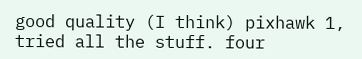good quality (I think) pixhawk 1, tried all the stuff. four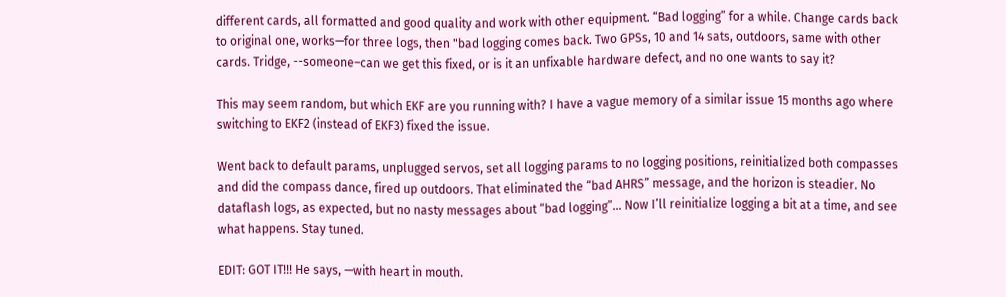different cards, all formatted and good quality and work with other equipment. “Bad logging” for a while. Change cards back to original one, works—for three logs, then "bad logging comes back. Two GPSs, 10 and 14 sats, outdoors, same with other cards. Tridge, --someone–can we get this fixed, or is it an unfixable hardware defect, and no one wants to say it?

This may seem random, but which EKF are you running with? I have a vague memory of a similar issue 15 months ago where switching to EKF2 (instead of EKF3) fixed the issue.

Went back to default params, unplugged servos, set all logging params to no logging positions, reinitialized both compasses and did the compass dance, fired up outdoors. That eliminated the “bad AHRS” message, and the horizon is steadier. No dataflash logs, as expected, but no nasty messages about “bad logging”… Now I’ll reinitialize logging a bit at a time, and see what happens. Stay tuned.

EDIT: GOT IT!!! He says, —with heart in mouth.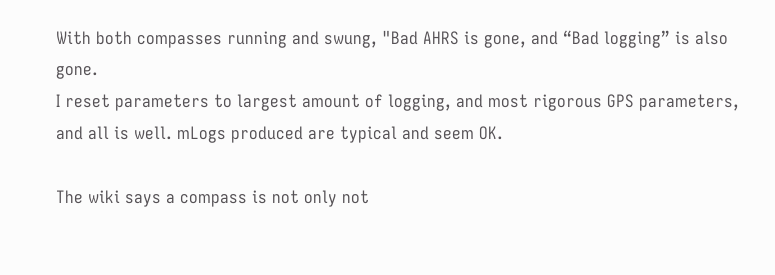With both compasses running and swung, "Bad AHRS is gone, and “Bad logging” is also gone.
I reset parameters to largest amount of logging, and most rigorous GPS parameters, and all is well. mLogs produced are typical and seem OK.

The wiki says a compass is not only not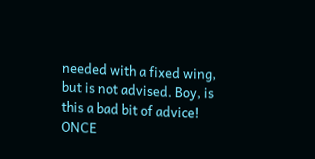needed with a fixed wing, but is not advised. Boy, is this a bad bit of advice!
ONCE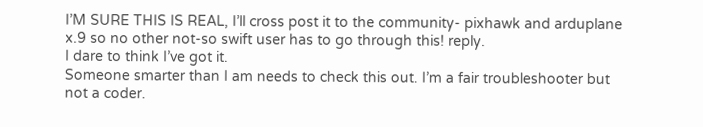I’M SURE THIS IS REAL, I’ll cross post it to the community- pixhawk and arduplane x.9 so no other not-so swift user has to go through this! reply.
I dare to think I’ve got it.
Someone smarter than I am needs to check this out. I’m a fair troubleshooter but not a coder.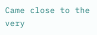Came close to the very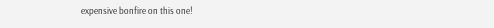expensive bonfire on this one!